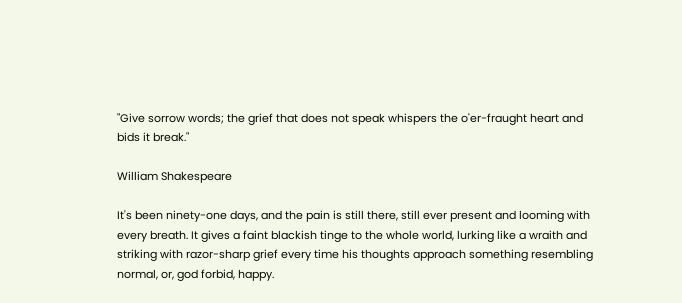"Give sorrow words; the grief that does not speak whispers the o'er-fraught heart and bids it break."

William Shakespeare

It's been ninety-one days, and the pain is still there, still ever present and looming with every breath. It gives a faint blackish tinge to the whole world, lurking like a wraith and striking with razor-sharp grief every time his thoughts approach something resembling normal, or, god forbid, happy.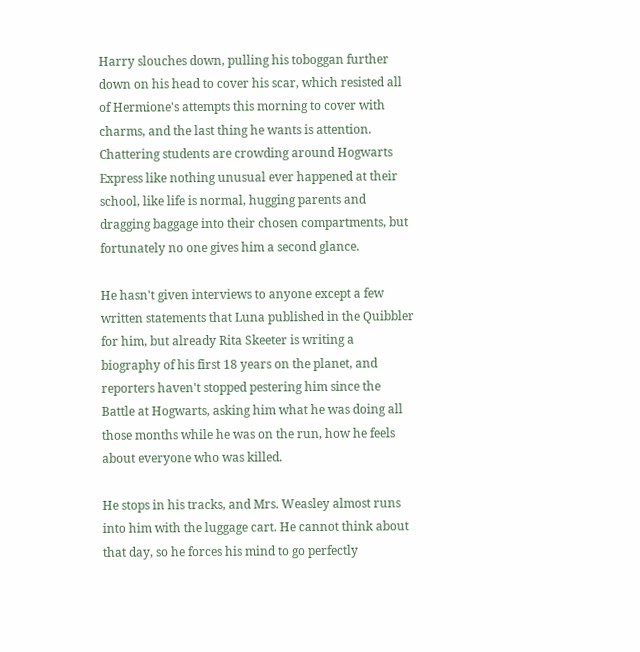Harry slouches down, pulling his toboggan further down on his head to cover his scar, which resisted all of Hermione's attempts this morning to cover with charms, and the last thing he wants is attention. Chattering students are crowding around Hogwarts Express like nothing unusual ever happened at their school, like life is normal, hugging parents and dragging baggage into their chosen compartments, but fortunately no one gives him a second glance.

He hasn't given interviews to anyone except a few written statements that Luna published in the Quibbler for him, but already Rita Skeeter is writing a biography of his first 18 years on the planet, and reporters haven't stopped pestering him since the Battle at Hogwarts, asking him what he was doing all those months while he was on the run, how he feels about everyone who was killed.

He stops in his tracks, and Mrs. Weasley almost runs into him with the luggage cart. He cannot think about that day, so he forces his mind to go perfectly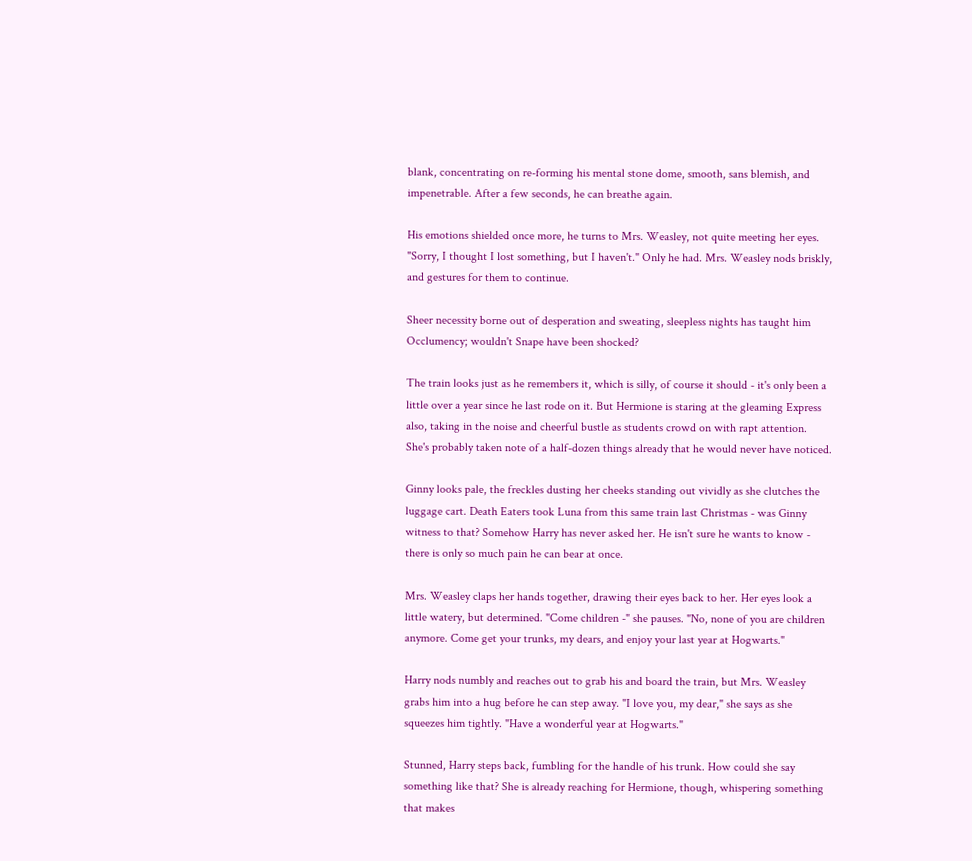blank, concentrating on re-forming his mental stone dome, smooth, sans blemish, and impenetrable. After a few seconds, he can breathe again.

His emotions shielded once more, he turns to Mrs. Weasley, not quite meeting her eyes. "Sorry, I thought I lost something, but I haven't." Only he had. Mrs. Weasley nods briskly, and gestures for them to continue.

Sheer necessity borne out of desperation and sweating, sleepless nights has taught him Occlumency; wouldn't Snape have been shocked?

The train looks just as he remembers it, which is silly, of course it should - it's only been a little over a year since he last rode on it. But Hermione is staring at the gleaming Express also, taking in the noise and cheerful bustle as students crowd on with rapt attention. She's probably taken note of a half-dozen things already that he would never have noticed.

Ginny looks pale, the freckles dusting her cheeks standing out vividly as she clutches the luggage cart. Death Eaters took Luna from this same train last Christmas - was Ginny witness to that? Somehow Harry has never asked her. He isn't sure he wants to know - there is only so much pain he can bear at once.

Mrs. Weasley claps her hands together, drawing their eyes back to her. Her eyes look a little watery, but determined. "Come children -" she pauses. "No, none of you are children anymore. Come get your trunks, my dears, and enjoy your last year at Hogwarts."

Harry nods numbly and reaches out to grab his and board the train, but Mrs. Weasley grabs him into a hug before he can step away. "I love you, my dear," she says as she squeezes him tightly. "Have a wonderful year at Hogwarts."

Stunned, Harry steps back, fumbling for the handle of his trunk. How could she say something like that? She is already reaching for Hermione, though, whispering something that makes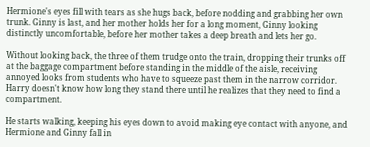Hermione's eyes fill with tears as she hugs back, before nodding and grabbing her own trunk. Ginny is last, and her mother holds her for a long moment, Ginny looking distinctly uncomfortable, before her mother takes a deep breath and lets her go.

Without looking back, the three of them trudge onto the train, dropping their trunks off at the baggage compartment before standing in the middle of the aisle, receiving annoyed looks from students who have to squeeze past them in the narrow corridor. Harry doesn't know how long they stand there until he realizes that they need to find a compartment.

He starts walking, keeping his eyes down to avoid making eye contact with anyone, and Hermione and Ginny fall in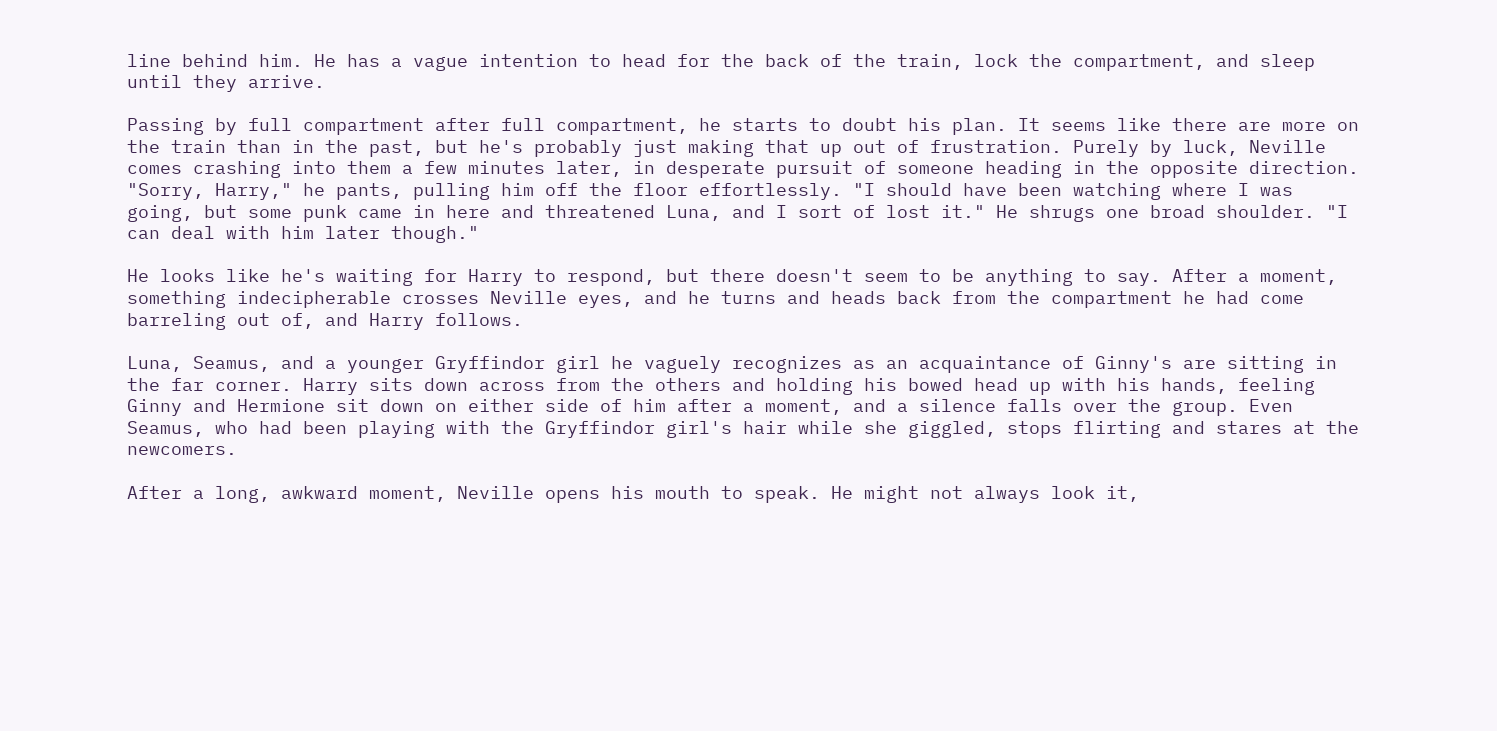line behind him. He has a vague intention to head for the back of the train, lock the compartment, and sleep until they arrive.

Passing by full compartment after full compartment, he starts to doubt his plan. It seems like there are more on the train than in the past, but he's probably just making that up out of frustration. Purely by luck, Neville comes crashing into them a few minutes later, in desperate pursuit of someone heading in the opposite direction. "Sorry, Harry," he pants, pulling him off the floor effortlessly. "I should have been watching where I was going, but some punk came in here and threatened Luna, and I sort of lost it." He shrugs one broad shoulder. "I can deal with him later though."

He looks like he's waiting for Harry to respond, but there doesn't seem to be anything to say. After a moment, something indecipherable crosses Neville eyes, and he turns and heads back from the compartment he had come barreling out of, and Harry follows.

Luna, Seamus, and a younger Gryffindor girl he vaguely recognizes as an acquaintance of Ginny's are sitting in the far corner. Harry sits down across from the others and holding his bowed head up with his hands, feeling Ginny and Hermione sit down on either side of him after a moment, and a silence falls over the group. Even Seamus, who had been playing with the Gryffindor girl's hair while she giggled, stops flirting and stares at the newcomers.

After a long, awkward moment, Neville opens his mouth to speak. He might not always look it,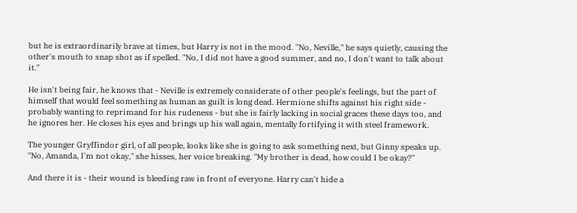but he is extraordinarily brave at times, but Harry is not in the mood. "No, Neville," he says quietly, causing the other's mouth to snap shot as if spelled. "No, I did not have a good summer, and no, I don't want to talk about it."

He isn't being fair, he knows that - Neville is extremely considerate of other people's feelings, but the part of himself that would feel something as human as guilt is long dead. Hermione shifts against his right side - probably wanting to reprimand for his rudeness - but she is fairly lacking in social graces these days too, and he ignores her. He closes his eyes and brings up his wall again, mentally fortifying it with steel framework.

The younger Gryffindor girl, of all people, looks like she is going to ask something next, but Ginny speaks up. "No, Amanda, I'm not okay," she hisses, her voice breaking. "My brother is dead, how could I be okay?"

And there it is - their wound is bleeding raw in front of everyone. Harry can't hide a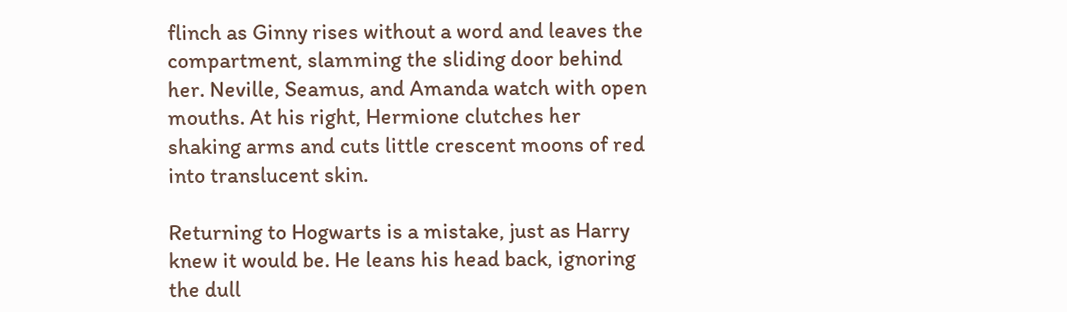flinch as Ginny rises without a word and leaves the compartment, slamming the sliding door behind her. Neville, Seamus, and Amanda watch with open mouths. At his right, Hermione clutches her shaking arms and cuts little crescent moons of red into translucent skin.

Returning to Hogwarts is a mistake, just as Harry knew it would be. He leans his head back, ignoring the dull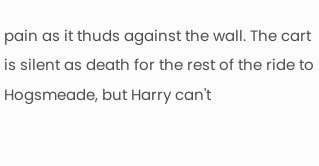pain as it thuds against the wall. The cart is silent as death for the rest of the ride to Hogsmeade, but Harry can't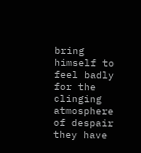bring himself to feel badly for the clinging atmosphere of despair they have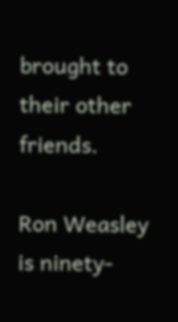brought to their other friends.

Ron Weasley is ninety-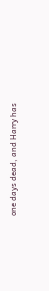one days dead, and Harry has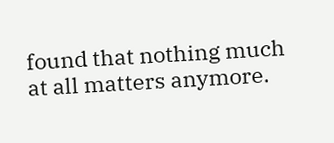found that nothing much at all matters anymore.